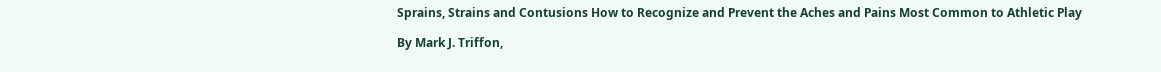Sprains, Strains and Contusions How to Recognize and Prevent the Aches and Pains Most Common to Athletic Play

By Mark J. Triffon,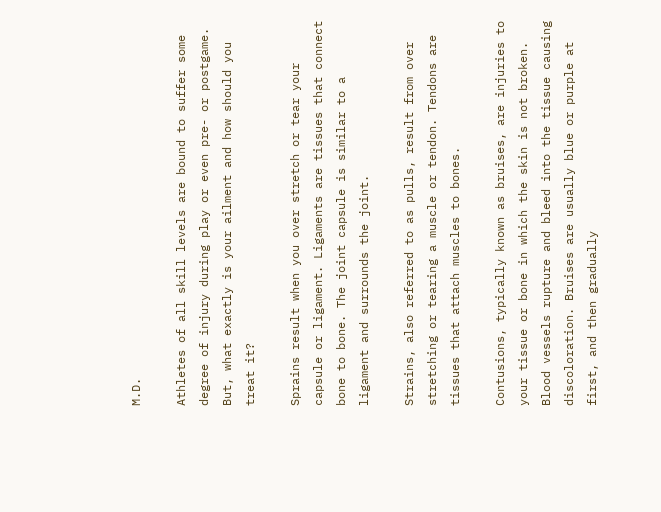M.D.

Athletes of all skill levels are bound to suffer some degree of injury during play or even pre- or postgame. But, what exactly is your ailment and how should you treat it?

Sprains result when you over stretch or tear your capsule or ligament. Ligaments are tissues that connect bone to bone. The joint capsule is similar to a ligament and surrounds the joint.

Strains, also referred to as pulls, result from over stretching or tearing a muscle or tendon. Tendons are tissues that attach muscles to bones.

Contusions, typically known as bruises, are injuries to your tissue or bone in which the skin is not broken. Blood vessels rupture and bleed into the tissue causing discoloration. Bruises are usually blue or purple at first, and then gradually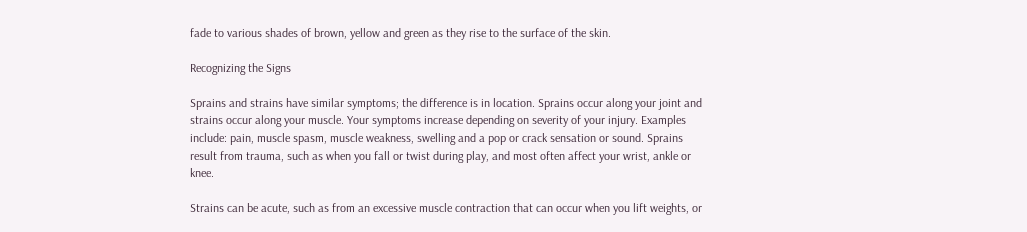fade to various shades of brown, yellow and green as they rise to the surface of the skin.

Recognizing the Signs

Sprains and strains have similar symptoms; the difference is in location. Sprains occur along your joint and strains occur along your muscle. Your symptoms increase depending on severity of your injury. Examples include: pain, muscle spasm, muscle weakness, swelling and a pop or crack sensation or sound. Sprains result from trauma, such as when you fall or twist during play, and most often affect your wrist, ankle or knee.

Strains can be acute, such as from an excessive muscle contraction that can occur when you lift weights, or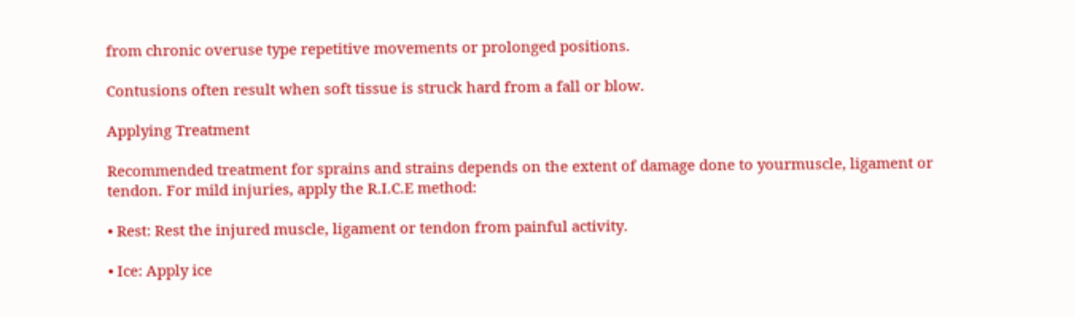from chronic overuse type repetitive movements or prolonged positions.

Contusions often result when soft tissue is struck hard from a fall or blow.

Applying Treatment

Recommended treatment for sprains and strains depends on the extent of damage done to yourmuscle, ligament or tendon. For mild injuries, apply the R.I.C.E method:

• Rest: Rest the injured muscle, ligament or tendon from painful activity.

• Ice: Apply ice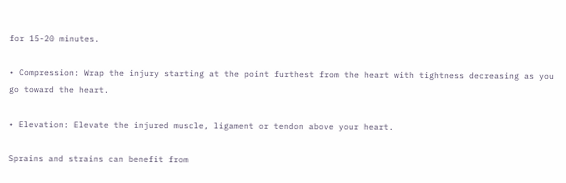for 15-20 minutes.

• Compression: Wrap the injury starting at the point furthest from the heart with tightness decreasing as you go toward the heart.

• Elevation: Elevate the injured muscle, ligament or tendon above your heart.

Sprains and strains can benefit from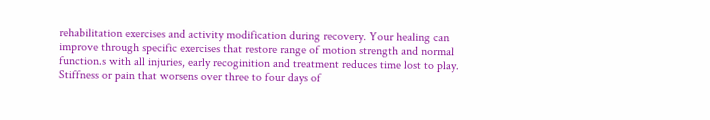rehabilitation exercises and activity modification during recovery. Your healing can improve through specific exercises that restore range of motion strength and normal function.s with all injuries, early recoginition and treatment reduces time lost to play. Stiffness or pain that worsens over three to four days of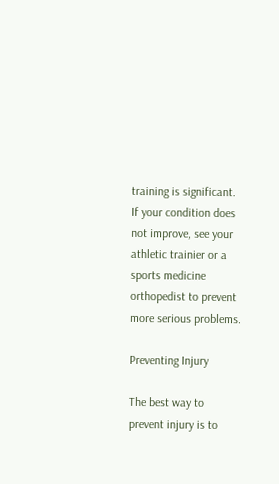training is significant. If your condition does not improve, see your athletic trainier or a sports medicine orthopedist to prevent more serious problems.

Preventing Injury

The best way to prevent injury is to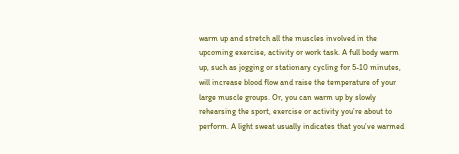warm up and stretch all the muscles involved in the upcoming exercise, activity or work task. A full body warm up, such as jogging or stationary cycling for 5-10 minutes, will increase blood flow and raise the temperature of your large muscle groups. Or, you can warm up by slowly rehearsing the sport, exercise or activity you’re about to perform. A light sweat usually indicates that you’ve warmed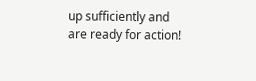up sufficiently and are ready for action!